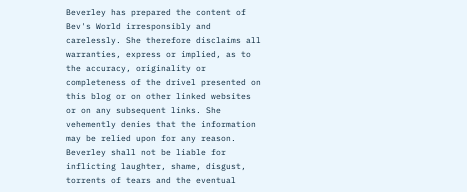Beverley has prepared the content of Bev's World irresponsibly and carelessly. She therefore disclaims all warranties, express or implied, as to the accuracy, originality or completeness of the drivel presented on this blog or on other linked websites or on any subsequent links. She vehemently denies that the information may be relied upon for any reason. Beverley shall not be liable for inflicting laughter, shame, disgust, torrents of tears and the eventual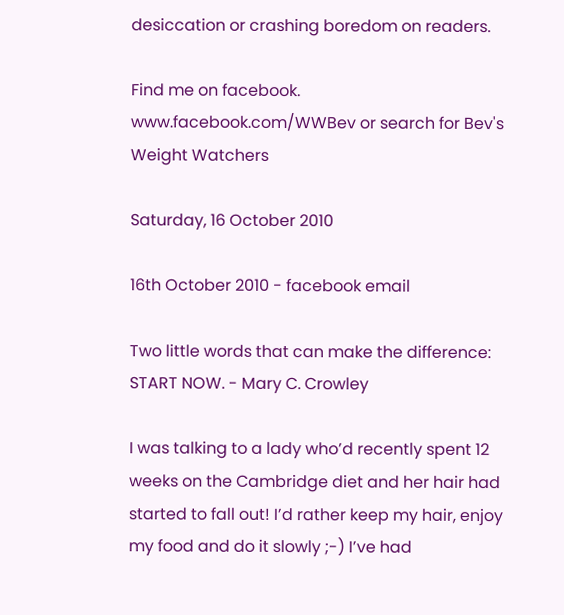desiccation or crashing boredom on readers.

Find me on facebook. www.facebook.com/WWBev or search for Bev's Weight Watchers

Saturday, 16 October 2010

16th October 2010 - facebook email

Two little words that can make the difference: START NOW. - Mary C. Crowley

I was talking to a lady who’d recently spent 12 weeks on the Cambridge diet and her hair had started to fall out! I’d rather keep my hair, enjoy my food and do it slowly ;-) I’ve had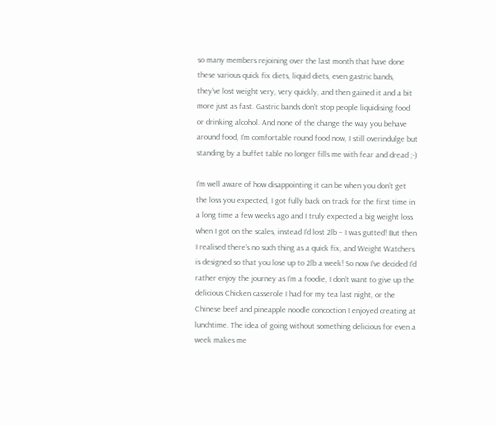so many members rejoining over the last month that have done these various quick fix diets, liquid diets, even gastric bands, they’ve lost weight very, very quickly, and then gained it and a bit more just as fast. Gastric bands don’t stop people liquidising food or drinking alcohol. And none of the change the way you behave around food, I’m comfortable round food now, I still overindulge but standing by a buffet table no longer fills me with fear and dread ;-)

I’m well aware of how disappointing it can be when you don’t get the loss you expected, I got fully back on track for the first time in a long time a few weeks ago and I truly expected a big weight loss when I got on the scales, instead I’d lost 2lb – I was gutted! But then I realised there’s no such thing as a quick fix, and Weight Watchers is designed so that you lose up to 2lb a week! So now I’ve decided I’d rather enjoy the journey as I’m a foodie, I don’t want to give up the delicious Chicken casserole I had for my tea last night, or the Chinese beef and pineapple noodle concoction I enjoyed creating at lunchtime. The idea of going without something delicious for even a week makes me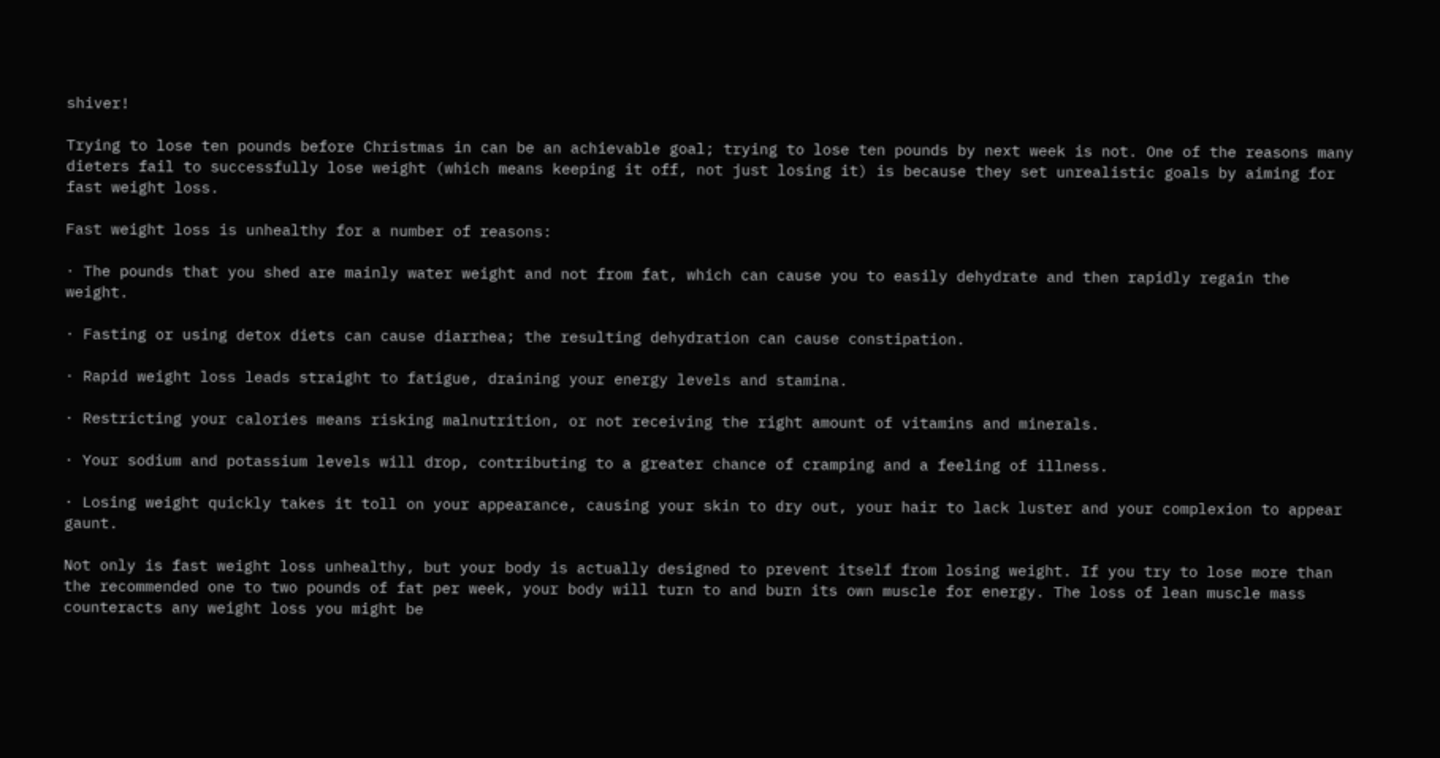shiver!

Trying to lose ten pounds before Christmas in can be an achievable goal; trying to lose ten pounds by next week is not. One of the reasons many dieters fail to successfully lose weight (which means keeping it off, not just losing it) is because they set unrealistic goals by aiming for fast weight loss.

Fast weight loss is unhealthy for a number of reasons:

· The pounds that you shed are mainly water weight and not from fat, which can cause you to easily dehydrate and then rapidly regain the weight.

· Fasting or using detox diets can cause diarrhea; the resulting dehydration can cause constipation.

· Rapid weight loss leads straight to fatigue, draining your energy levels and stamina.

· Restricting your calories means risking malnutrition, or not receiving the right amount of vitamins and minerals.

· Your sodium and potassium levels will drop, contributing to a greater chance of cramping and a feeling of illness.

· Losing weight quickly takes it toll on your appearance, causing your skin to dry out, your hair to lack luster and your complexion to appear gaunt.

Not only is fast weight loss unhealthy, but your body is actually designed to prevent itself from losing weight. If you try to lose more than the recommended one to two pounds of fat per week, your body will turn to and burn its own muscle for energy. The loss of lean muscle mass counteracts any weight loss you might be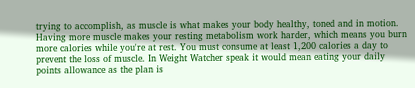trying to accomplish, as muscle is what makes your body healthy, toned and in motion. Having more muscle makes your resting metabolism work harder, which means you burn more calories while you're at rest. You must consume at least 1,200 calories a day to prevent the loss of muscle. In Weight Watcher speak it would mean eating your daily points allowance as the plan is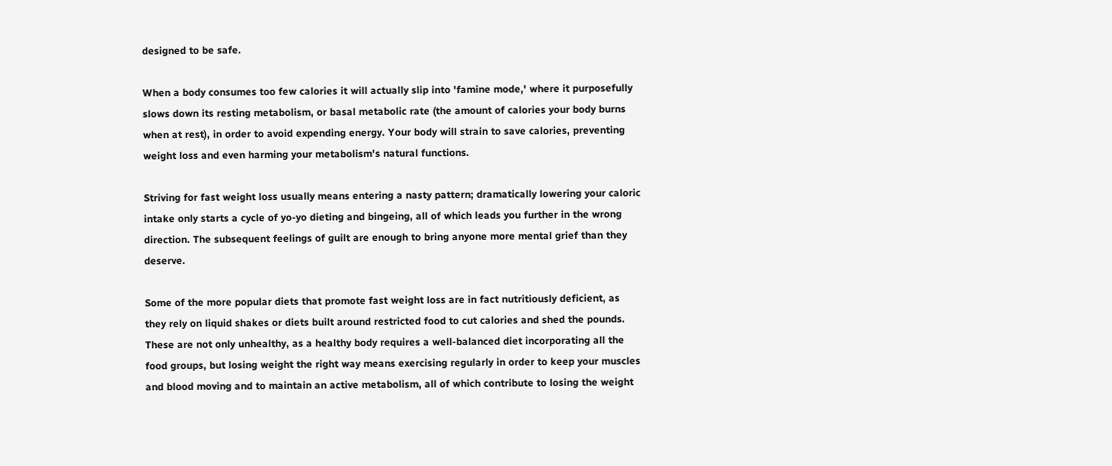designed to be safe.

When a body consumes too few calories it will actually slip into 'famine mode,' where it purposefully slows down its resting metabolism, or basal metabolic rate (the amount of calories your body burns when at rest), in order to avoid expending energy. Your body will strain to save calories, preventing weight loss and even harming your metabolism's natural functions.

Striving for fast weight loss usually means entering a nasty pattern; dramatically lowering your caloric intake only starts a cycle of yo-yo dieting and bingeing, all of which leads you further in the wrong direction. The subsequent feelings of guilt are enough to bring anyone more mental grief than they deserve.

Some of the more popular diets that promote fast weight loss are in fact nutritiously deficient, as they rely on liquid shakes or diets built around restricted food to cut calories and shed the pounds. These are not only unhealthy, as a healthy body requires a well-balanced diet incorporating all the food groups, but losing weight the right way means exercising regularly in order to keep your muscles and blood moving and to maintain an active metabolism, all of which contribute to losing the weight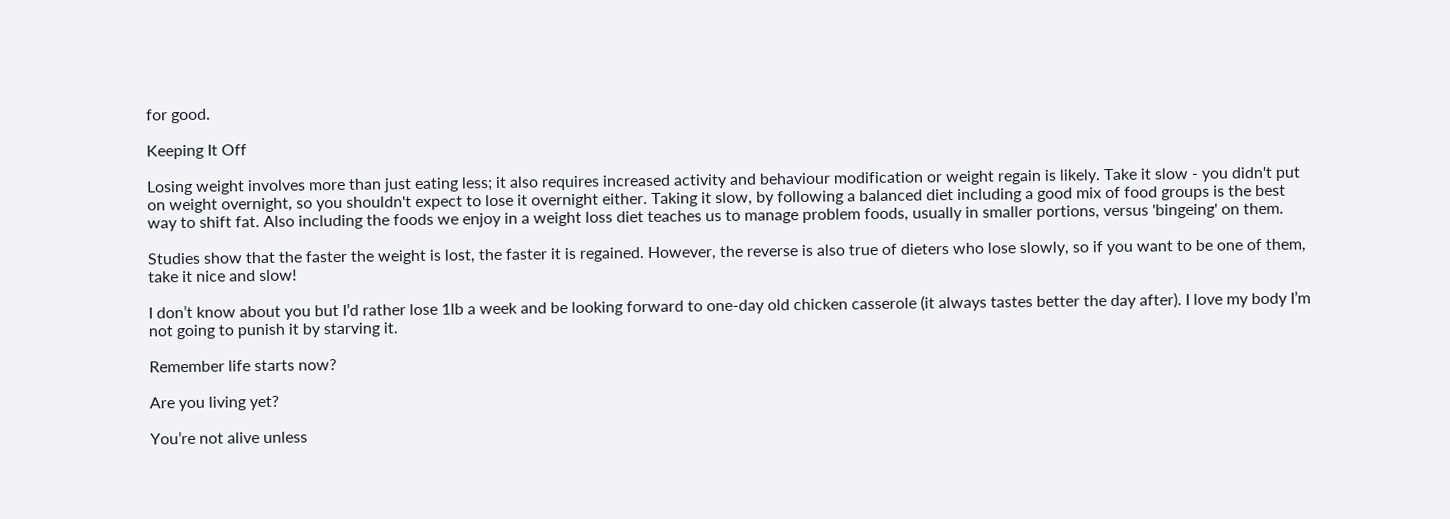for good.

Keeping It Off

Losing weight involves more than just eating less; it also requires increased activity and behaviour modification or weight regain is likely. Take it slow - you didn't put on weight overnight, so you shouldn't expect to lose it overnight either. Taking it slow, by following a balanced diet including a good mix of food groups is the best way to shift fat. Also including the foods we enjoy in a weight loss diet teaches us to manage problem foods, usually in smaller portions, versus 'bingeing' on them.

Studies show that the faster the weight is lost, the faster it is regained. However, the reverse is also true of dieters who lose slowly, so if you want to be one of them, take it nice and slow!

I don’t know about you but I’d rather lose 1lb a week and be looking forward to one-day old chicken casserole (it always tastes better the day after). I love my body I’m not going to punish it by starving it.

Remember life starts now?

Are you living yet?

You’re not alive unless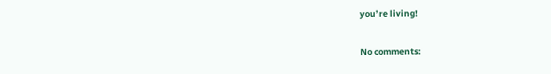you’re living!

No comments: